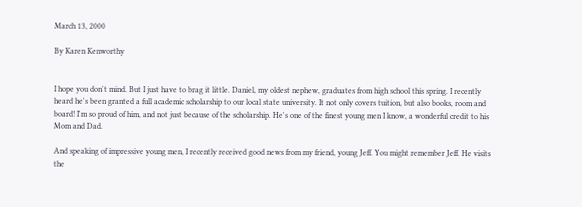March 13, 2000

By Karen Kenworthy


I hope you don't mind. But I just have to brag it little. Daniel, my oldest nephew, graduates from high school this spring. I recently heard he's been granted a full academic scholarship to our local state university. It not only covers tuition, but also books, room and board! I'm so proud of him, and not just because of the scholarship. He's one of the finest young men I know, a wonderful credit to his Mom and Dad.

And speaking of impressive young men, I recently received good news from my friend, young Jeff. You might remember Jeff. He visits the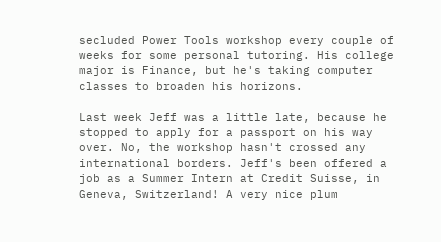secluded Power Tools workshop every couple of weeks for some personal tutoring. His college major is Finance, but he's taking computer classes to broaden his horizons.

Last week Jeff was a little late, because he stopped to apply for a passport on his way over. No, the workshop hasn't crossed any international borders. Jeff's been offered a job as a Summer Intern at Credit Suisse, in Geneva, Switzerland! A very nice plum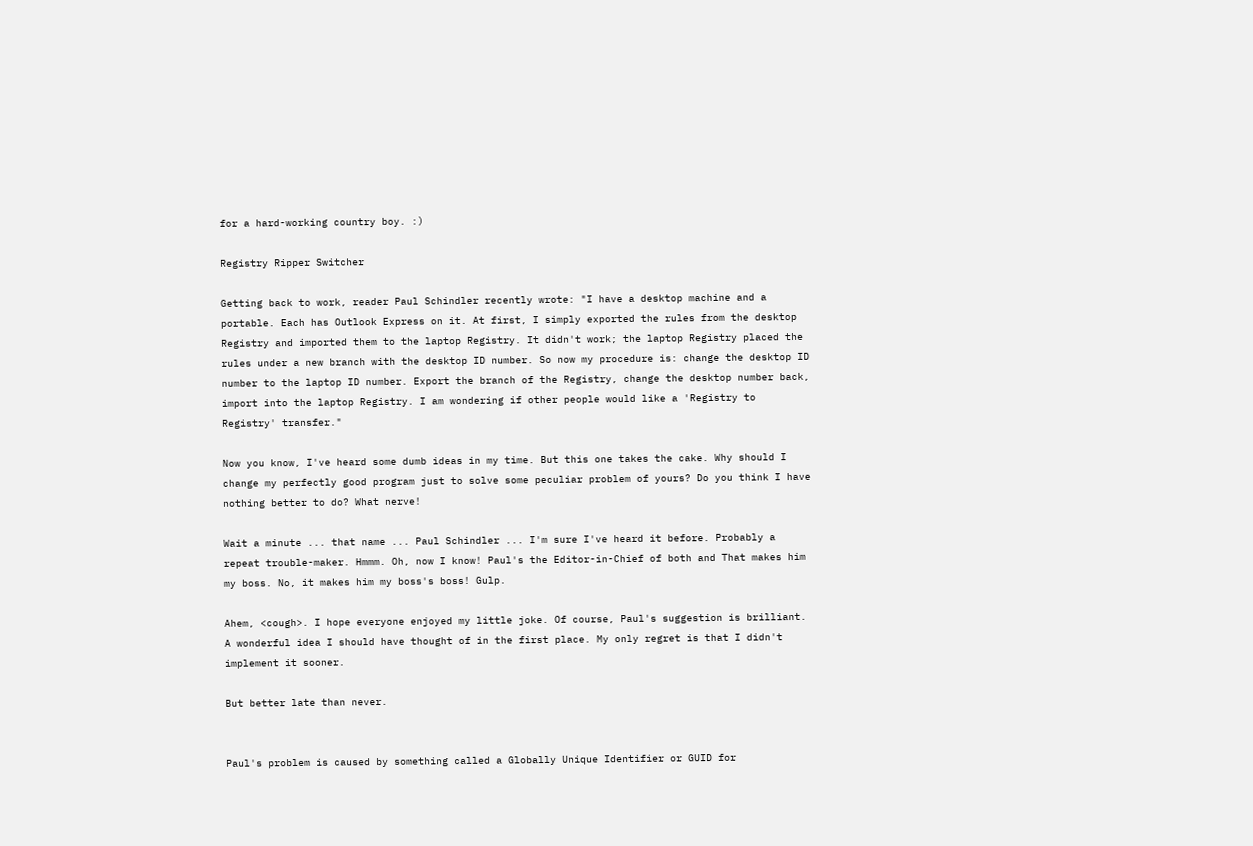for a hard-working country boy. :)

Registry Ripper Switcher

Getting back to work, reader Paul Schindler recently wrote: "I have a desktop machine and a portable. Each has Outlook Express on it. At first, I simply exported the rules from the desktop Registry and imported them to the laptop Registry. It didn't work; the laptop Registry placed the rules under a new branch with the desktop ID number. So now my procedure is: change the desktop ID number to the laptop ID number. Export the branch of the Registry, change the desktop number back, import into the laptop Registry. I am wondering if other people would like a 'Registry to Registry' transfer."

Now you know, I've heard some dumb ideas in my time. But this one takes the cake. Why should I change my perfectly good program just to solve some peculiar problem of yours? Do you think I have nothing better to do? What nerve!

Wait a minute ... that name ... Paul Schindler ... I'm sure I've heard it before. Probably a repeat trouble-maker. Hmmm. Oh, now I know! Paul's the Editor-in-Chief of both and That makes him my boss. No, it makes him my boss's boss! Gulp.

Ahem, <cough>. I hope everyone enjoyed my little joke. Of course, Paul's suggestion is brilliant. A wonderful idea I should have thought of in the first place. My only regret is that I didn't implement it sooner.

But better late than never.


Paul's problem is caused by something called a Globally Unique Identifier or GUID for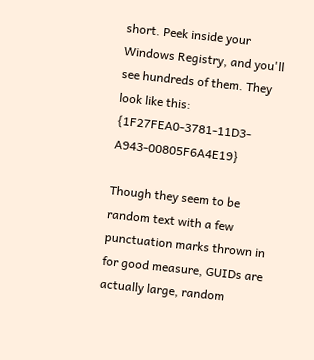short. Peek inside your Windows Registry, and you'll see hundreds of them. They look like this: {1F27FEA0-3781-11D3-A943-00805F6A4E19}

Though they seem to be random text with a few punctuation marks thrown in for good measure, GUIDs are actually large, random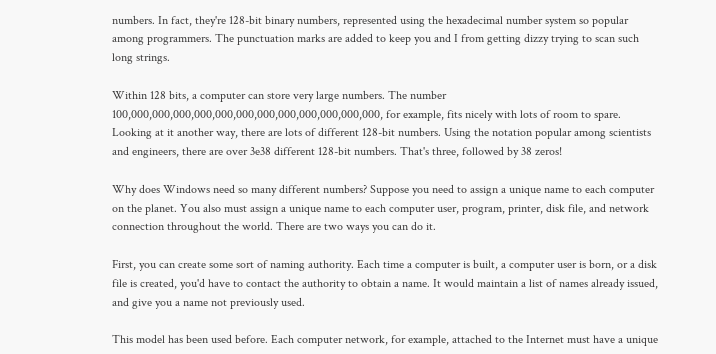numbers. In fact, they're 128-bit binary numbers, represented using the hexadecimal number system so popular among programmers. The punctuation marks are added to keep you and I from getting dizzy trying to scan such long strings.

Within 128 bits, a computer can store very large numbers. The number 100,000,000,000,000,000,000,000,000,000,000,000,000, for example, fits nicely with lots of room to spare. Looking at it another way, there are lots of different 128-bit numbers. Using the notation popular among scientists and engineers, there are over 3e38 different 128-bit numbers. That's three, followed by 38 zeros!

Why does Windows need so many different numbers? Suppose you need to assign a unique name to each computer on the planet. You also must assign a unique name to each computer user, program, printer, disk file, and network connection throughout the world. There are two ways you can do it.

First, you can create some sort of naming authority. Each time a computer is built, a computer user is born, or a disk file is created, you'd have to contact the authority to obtain a name. It would maintain a list of names already issued, and give you a name not previously used.

This model has been used before. Each computer network, for example, attached to the Internet must have a unique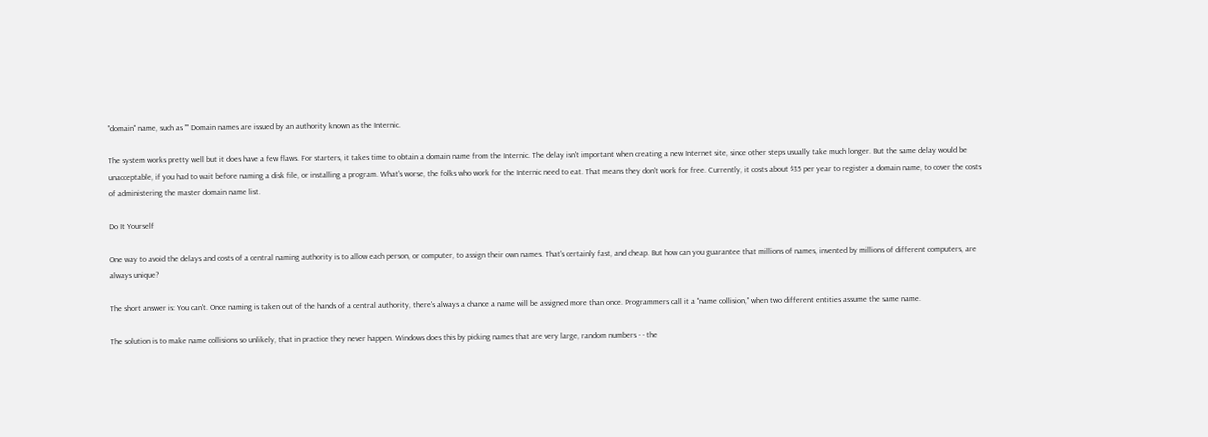"domain" name, such as "" Domain names are issued by an authority known as the Internic.

The system works pretty well but it does have a few flaws. For starters, it takes time to obtain a domain name from the Internic. The delay isn't important when creating a new Internet site, since other steps usually take much longer. But the same delay would be unacceptable, if you had to wait before naming a disk file, or installing a program. What's worse, the folks who work for the Internic need to eat. That means they don't work for free. Currently, it costs about $35 per year to register a domain name, to cover the costs of administering the master domain name list.

Do It Yourself

One way to avoid the delays and costs of a central naming authority is to allow each person, or computer, to assign their own names. That's certainly fast, and cheap. But how can you guarantee that millions of names, invented by millions of different computers, are always unique?

The short answer is: You can't. Once naming is taken out of the hands of a central authority, there's always a chance a name will be assigned more than once. Programmers call it a "name collision," when two different entities assume the same name.

The solution is to make name collisions so unlikely, that in practice they never happen. Windows does this by picking names that are very large, random numbers - - the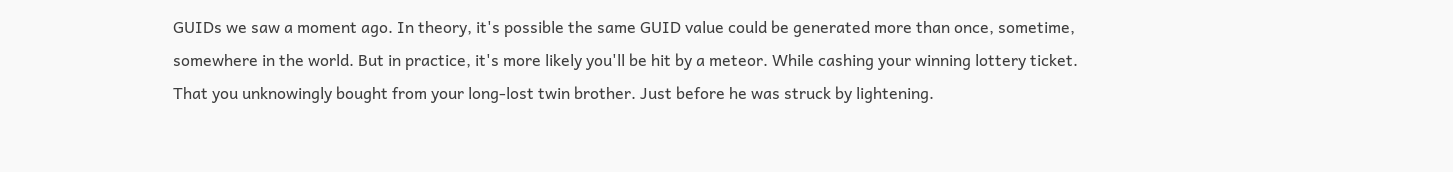GUIDs we saw a moment ago. In theory, it's possible the same GUID value could be generated more than once, sometime, somewhere in the world. But in practice, it's more likely you'll be hit by a meteor. While cashing your winning lottery ticket. That you unknowingly bought from your long-lost twin brother. Just before he was struck by lightening.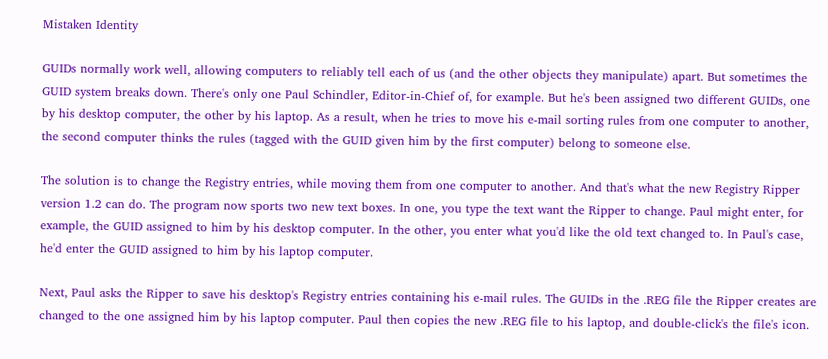Mistaken Identity

GUIDs normally work well, allowing computers to reliably tell each of us (and the other objects they manipulate) apart. But sometimes the GUID system breaks down. There's only one Paul Schindler, Editor-in-Chief of, for example. But he's been assigned two different GUIDs, one by his desktop computer, the other by his laptop. As a result, when he tries to move his e-mail sorting rules from one computer to another, the second computer thinks the rules (tagged with the GUID given him by the first computer) belong to someone else.

The solution is to change the Registry entries, while moving them from one computer to another. And that's what the new Registry Ripper version 1.2 can do. The program now sports two new text boxes. In one, you type the text want the Ripper to change. Paul might enter, for example, the GUID assigned to him by his desktop computer. In the other, you enter what you'd like the old text changed to. In Paul's case, he'd enter the GUID assigned to him by his laptop computer.

Next, Paul asks the Ripper to save his desktop's Registry entries containing his e-mail rules. The GUIDs in the .REG file the Ripper creates are changed to the one assigned him by his laptop computer. Paul then copies the new .REG file to his laptop, and double-click's the file's icon.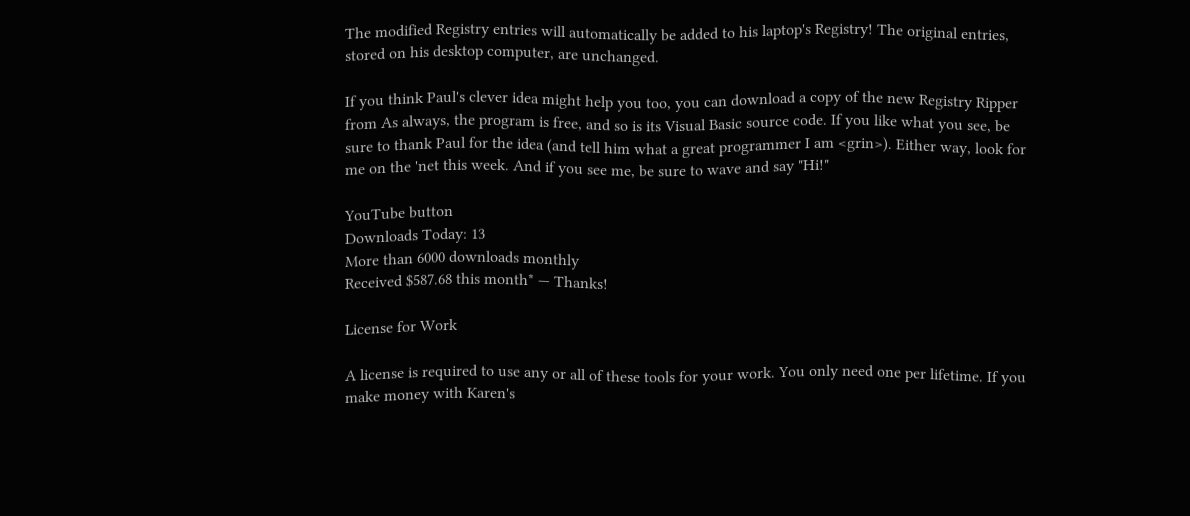The modified Registry entries will automatically be added to his laptop's Registry! The original entries, stored on his desktop computer, are unchanged.

If you think Paul's clever idea might help you too, you can download a copy of the new Registry Ripper from As always, the program is free, and so is its Visual Basic source code. If you like what you see, be sure to thank Paul for the idea (and tell him what a great programmer I am <grin>). Either way, look for me on the 'net this week. And if you see me, be sure to wave and say "Hi!"

YouTube button
Downloads Today: 13
More than 6000 downloads monthly
Received $587.68 this month* — Thanks!

License for Work

A license is required to use any or all of these tools for your work. You only need one per lifetime. If you make money with Karen's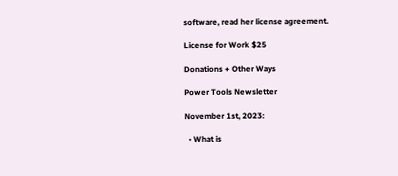software, read her license agreement.

License for Work $25

Donations + Other Ways

Power Tools Newsletter

November 1st, 2023:

  • What is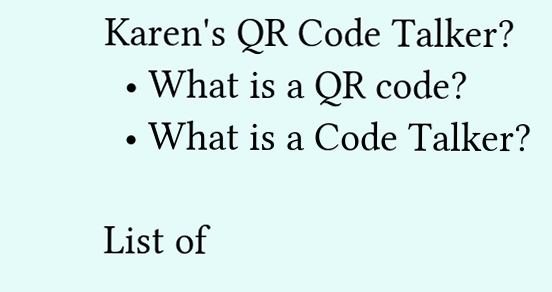Karen's QR Code Talker?
  • What is a QR code?
  • What is a Code Talker?

List of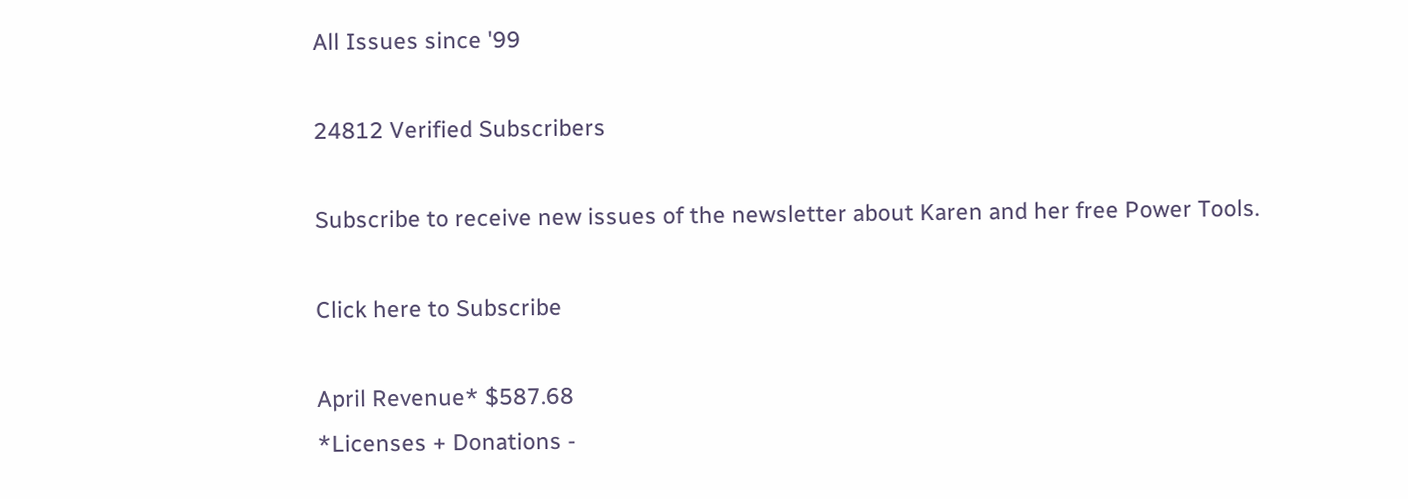All Issues since '99

24812 Verified Subscribers

Subscribe to receive new issues of the newsletter about Karen and her free Power Tools.

Click here to Subscribe

April Revenue* $587.68
*Licenses + Donations -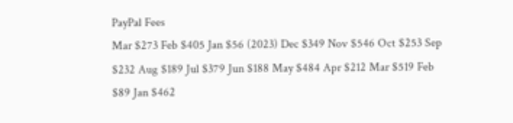PayPal Fees
Mar $273 Feb $405 Jan $56 (2023) Dec $349 Nov $546 Oct $253 Sep $232 Aug $189 Jul $379 Jun $188 May $484 Apr $212 Mar $519 Feb $89 Jan $462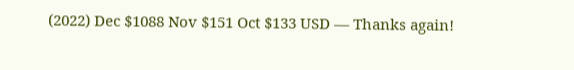(2022) Dec $1088 Nov $151 Oct $133 USD — Thanks again!